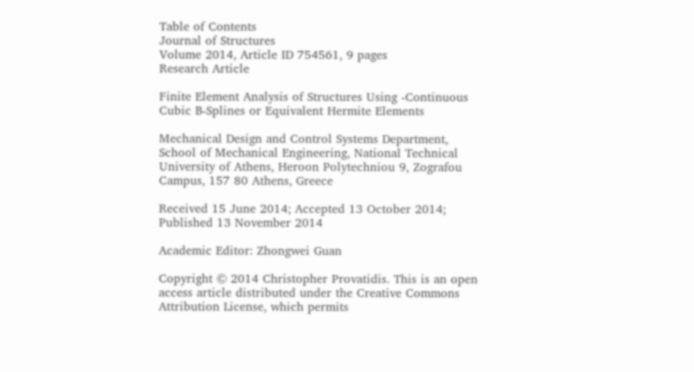Table of Contents
Journal of Structures
Volume 2014, Article ID 754561, 9 pages
Research Article

Finite Element Analysis of Structures Using -Continuous Cubic B-Splines or Equivalent Hermite Elements

Mechanical Design and Control Systems Department, School of Mechanical Engineering, National Technical University of Athens, Heroon Polytechniou 9, Zografou Campus, 157 80 Athens, Greece

Received 15 June 2014; Accepted 13 October 2014; Published 13 November 2014

Academic Editor: Zhongwei Guan

Copyright © 2014 Christopher Provatidis. This is an open access article distributed under the Creative Commons Attribution License, which permits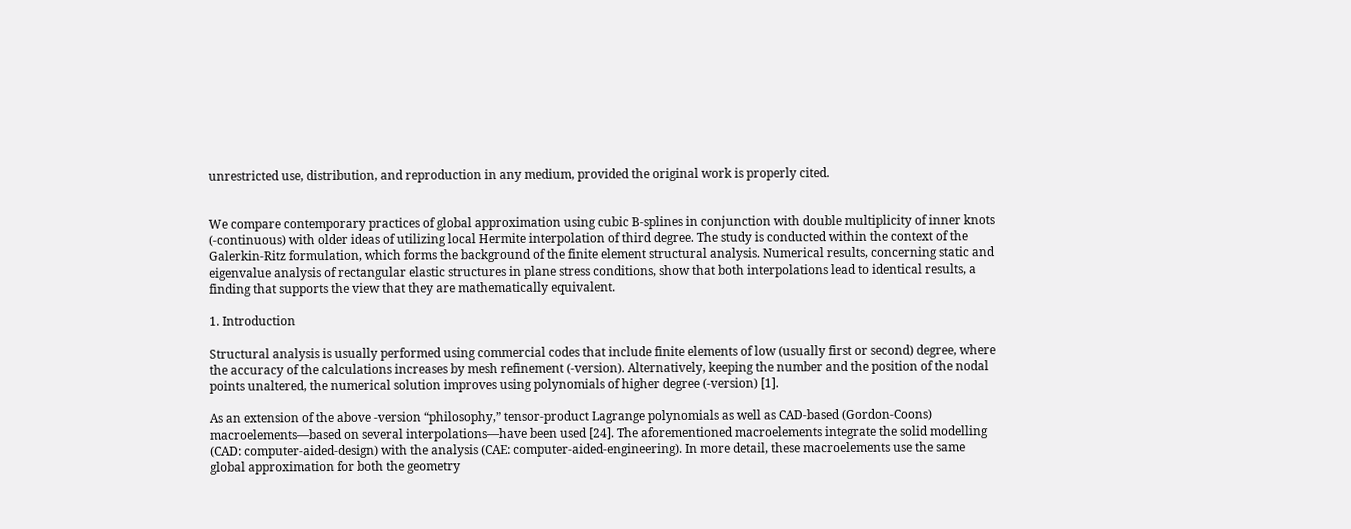unrestricted use, distribution, and reproduction in any medium, provided the original work is properly cited.


We compare contemporary practices of global approximation using cubic B-splines in conjunction with double multiplicity of inner knots (-continuous) with older ideas of utilizing local Hermite interpolation of third degree. The study is conducted within the context of the Galerkin-Ritz formulation, which forms the background of the finite element structural analysis. Numerical results, concerning static and eigenvalue analysis of rectangular elastic structures in plane stress conditions, show that both interpolations lead to identical results, a finding that supports the view that they are mathematically equivalent.

1. Introduction

Structural analysis is usually performed using commercial codes that include finite elements of low (usually first or second) degree, where the accuracy of the calculations increases by mesh refinement (-version). Alternatively, keeping the number and the position of the nodal points unaltered, the numerical solution improves using polynomials of higher degree (-version) [1].

As an extension of the above -version “philosophy,” tensor-product Lagrange polynomials as well as CAD-based (Gordon-Coons) macroelements—based on several interpolations—have been used [24]. The aforementioned macroelements integrate the solid modelling (CAD: computer-aided-design) with the analysis (CAE: computer-aided-engineering). In more detail, these macroelements use the same global approximation for both the geometry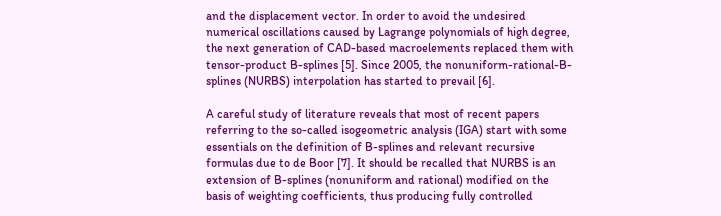and the displacement vector. In order to avoid the undesired numerical oscillations caused by Lagrange polynomials of high degree, the next generation of CAD-based macroelements replaced them with tensor-product B-splines [5]. Since 2005, the nonuniform-rational-B-splines (NURBS) interpolation has started to prevail [6].

A careful study of literature reveals that most of recent papers referring to the so-called isogeometric analysis (IGA) start with some essentials on the definition of B-splines and relevant recursive formulas due to de Boor [7]. It should be recalled that NURBS is an extension of B-splines (nonuniform and rational) modified on the basis of weighting coefficients, thus producing fully controlled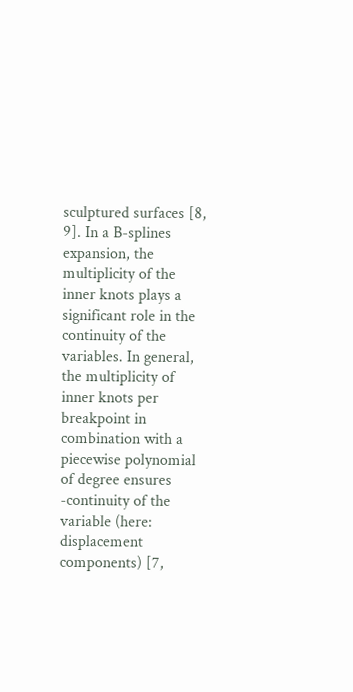sculptured surfaces [8, 9]. In a B-splines expansion, the multiplicity of the inner knots plays a significant role in the continuity of the variables. In general, the multiplicity of inner knots per breakpoint in combination with a piecewise polynomial of degree ensures -continuity of the variable (here: displacement components) [7,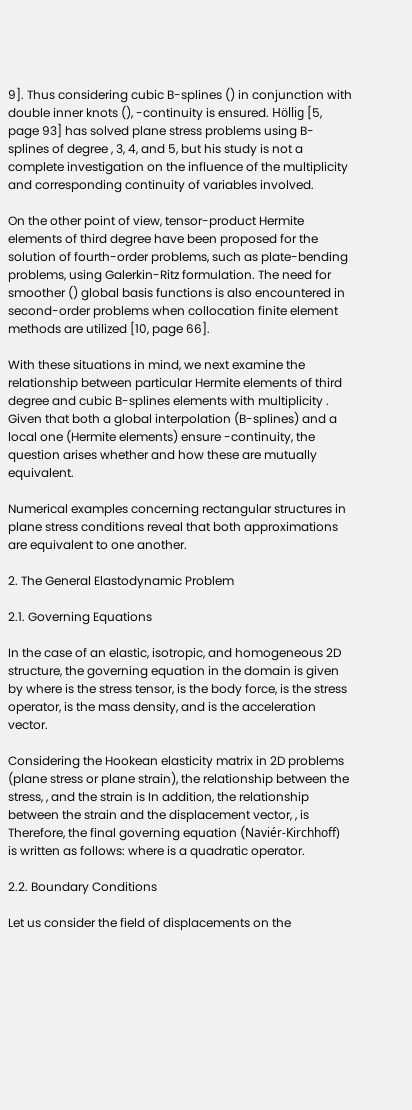9]. Thus considering cubic B-splines () in conjunction with double inner knots (), -continuity is ensured. Höllig [5, page 93] has solved plane stress problems using B-splines of degree , 3, 4, and 5, but his study is not a complete investigation on the influence of the multiplicity and corresponding continuity of variables involved.

On the other point of view, tensor-product Hermite elements of third degree have been proposed for the solution of fourth-order problems, such as plate-bending problems, using Galerkin-Ritz formulation. The need for smoother () global basis functions is also encountered in second-order problems when collocation finite element methods are utilized [10, page 66].

With these situations in mind, we next examine the relationship between particular Hermite elements of third degree and cubic B-splines elements with multiplicity . Given that both a global interpolation (B-splines) and a local one (Hermite elements) ensure -continuity, the question arises whether and how these are mutually equivalent.

Numerical examples concerning rectangular structures in plane stress conditions reveal that both approximations are equivalent to one another.

2. The General Elastodynamic Problem

2.1. Governing Equations

In the case of an elastic, isotropic, and homogeneous 2D structure, the governing equation in the domain is given by where is the stress tensor, is the body force, is the stress operator, is the mass density, and is the acceleration vector.

Considering the Hookean elasticity matrix in 2D problems (plane stress or plane strain), the relationship between the stress, , and the strain is In addition, the relationship between the strain and the displacement vector, , is Therefore, the final governing equation (Naviér-Kirchhoff) is written as follows: where is a quadratic operator.

2.2. Boundary Conditions

Let us consider the field of displacements on the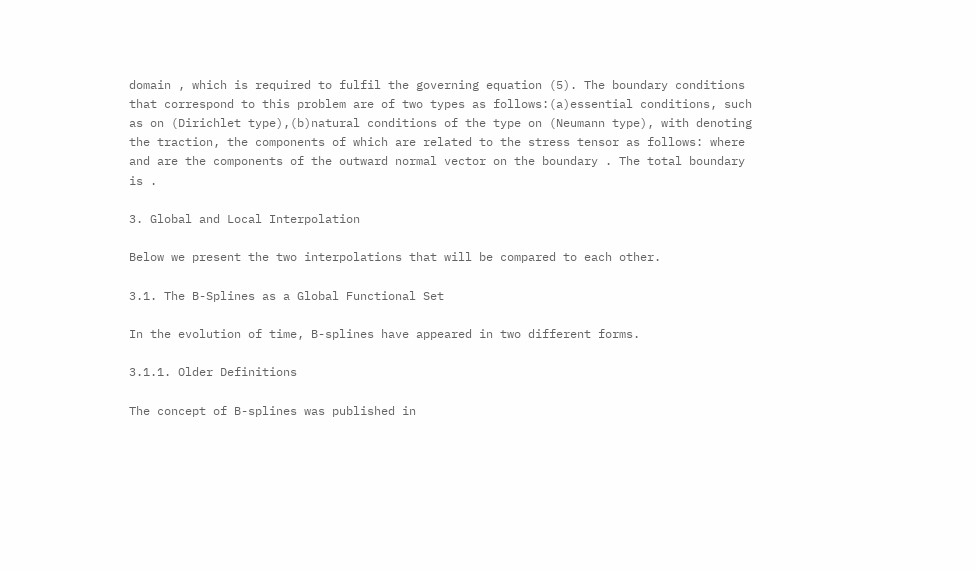domain , which is required to fulfil the governing equation (5). The boundary conditions that correspond to this problem are of two types as follows:(a)essential conditions, such as on (Dirichlet type),(b)natural conditions of the type on (Neumann type), with denoting the traction, the components of which are related to the stress tensor as follows: where and are the components of the outward normal vector on the boundary . The total boundary is .

3. Global and Local Interpolation

Below we present the two interpolations that will be compared to each other.

3.1. The B-Splines as a Global Functional Set

In the evolution of time, B-splines have appeared in two different forms.

3.1.1. Older Definitions

The concept of B-splines was published in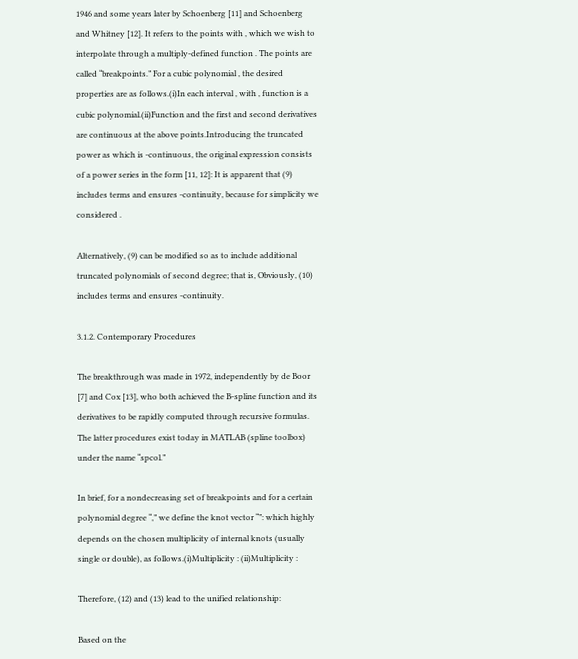1946 and some years later by Schoenberg [11] and Schoenberg and Whitney [12]. It refers to the points with , which we wish to interpolate through a multiply-defined function . The points are called “breakpoints.” For a cubic polynomial , the desired properties are as follows.(i)In each interval , with , function is a cubic polynomial.(ii)Function and the first and second derivatives are continuous at the above points.Introducing the truncated power as which is -continuous, the original expression consists of a power series in the form [11, 12]: It is apparent that (9) includes terms and ensures -continuity, because for simplicity we considered .

Alternatively, (9) can be modified so as to include additional truncated polynomials of second degree; that is, Obviously, (10) includes terms and ensures -continuity.

3.1.2. Contemporary Procedures

The breakthrough was made in 1972, independently by de Boor [7] and Cox [13], who both achieved the B-spline function and its derivatives to be rapidly computed through recursive formulas. The latter procedures exist today in MATLAB (spline toolbox) under the name “spcol.”

In brief, for a nondecreasing set of breakpoints and for a certain polynomial degree “,” we define the knot vector “”: which highly depends on the chosen multiplicity of internal knots (usually single or double), as follows.(i)Multiplicity : (ii)Multiplicity :

Therefore, (12) and (13) lead to the unified relationship:

Based on the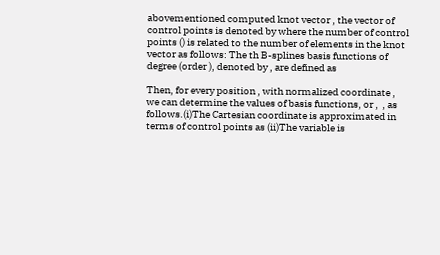abovementioned computed knot vector , the vector of control points is denoted by where the number of control points () is related to the number of elements in the knot vector as follows: The th B-splines basis functions of degree (order ), denoted by , are defined as

Then, for every position , with normalized coordinate , we can determine the values of basis functions, or ,  , as follows.(i)The Cartesian coordinate is approximated in terms of control points as (ii)The variable is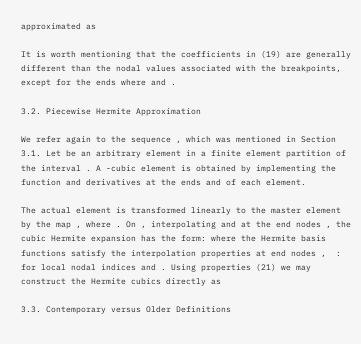approximated as

It is worth mentioning that the coefficients in (19) are generally different than the nodal values associated with the breakpoints, except for the ends where and .

3.2. Piecewise Hermite Approximation

We refer again to the sequence , which was mentioned in Section 3.1. Let be an arbitrary element in a finite element partition of the interval . A -cubic element is obtained by implementing the function and derivatives at the ends and of each element.

The actual element is transformed linearly to the master element by the map , where . On , interpolating and at the end nodes , the cubic Hermite expansion has the form: where the Hermite basis functions satisfy the interpolation properties at end nodes ,  : for local nodal indices and . Using properties (21) we may construct the Hermite cubics directly as

3.3. Contemporary versus Older Definitions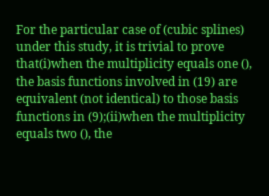For the particular case of (cubic splines) under this study, it is trivial to prove that(i)when the multiplicity equals one (), the basis functions involved in (19) are equivalent (not identical) to those basis functions in (9);(ii)when the multiplicity equals two (), the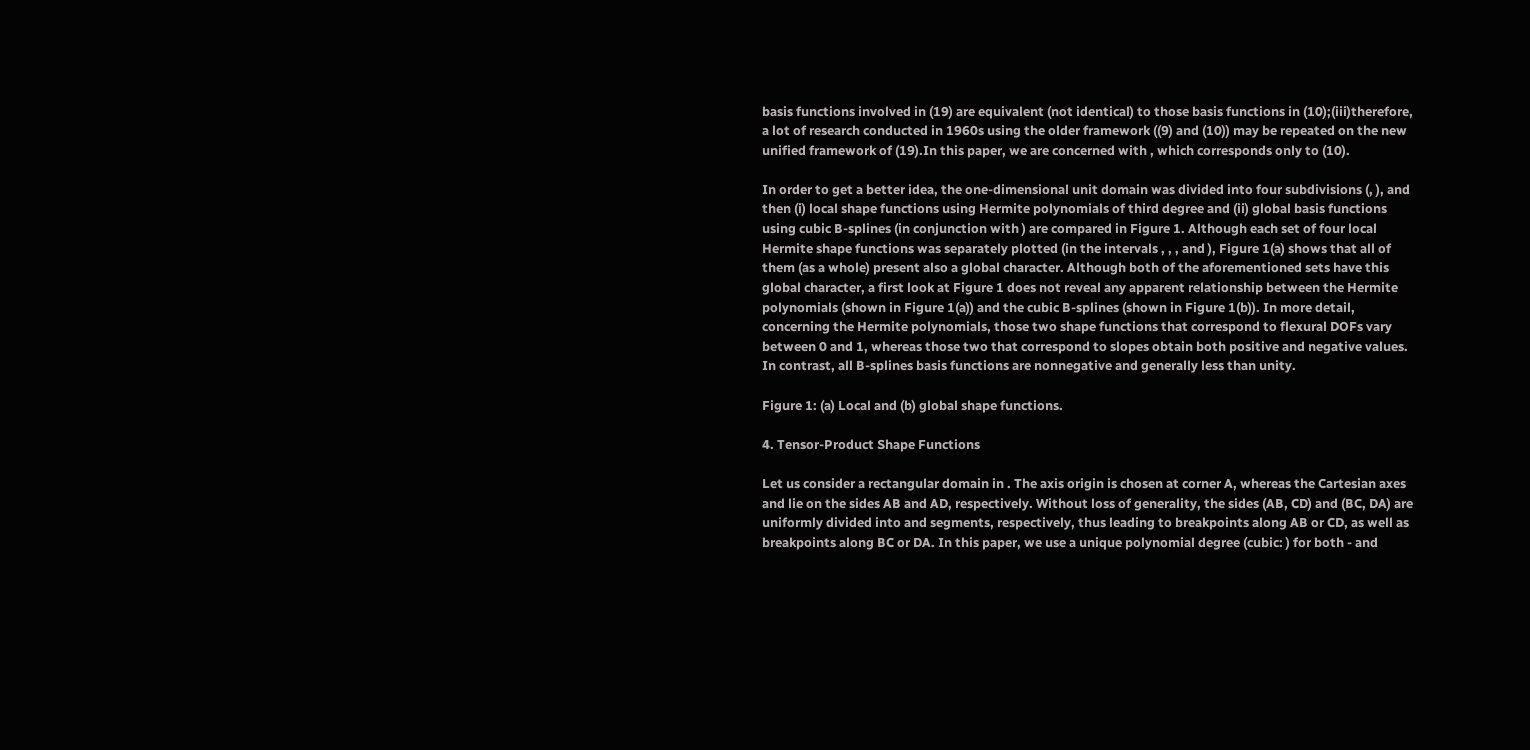basis functions involved in (19) are equivalent (not identical) to those basis functions in (10);(iii)therefore, a lot of research conducted in 1960s using the older framework ((9) and (10)) may be repeated on the new unified framework of (19).In this paper, we are concerned with , which corresponds only to (10).

In order to get a better idea, the one-dimensional unit domain was divided into four subdivisions (, ), and then (i) local shape functions using Hermite polynomials of third degree and (ii) global basis functions using cubic B-splines (in conjunction with ) are compared in Figure 1. Although each set of four local Hermite shape functions was separately plotted (in the intervals , , , and ), Figure 1(a) shows that all of them (as a whole) present also a global character. Although both of the aforementioned sets have this global character, a first look at Figure 1 does not reveal any apparent relationship between the Hermite polynomials (shown in Figure 1(a)) and the cubic B-splines (shown in Figure 1(b)). In more detail, concerning the Hermite polynomials, those two shape functions that correspond to flexural DOFs vary between 0 and 1, whereas those two that correspond to slopes obtain both positive and negative values. In contrast, all B-splines basis functions are nonnegative and generally less than unity.

Figure 1: (a) Local and (b) global shape functions.

4. Tensor-Product Shape Functions

Let us consider a rectangular domain in . The axis origin is chosen at corner A, whereas the Cartesian axes and lie on the sides AB and AD, respectively. Without loss of generality, the sides (AB, CD) and (BC, DA) are uniformly divided into and segments, respectively, thus leading to breakpoints along AB or CD, as well as breakpoints along BC or DA. In this paper, we use a unique polynomial degree (cubic: ) for both - and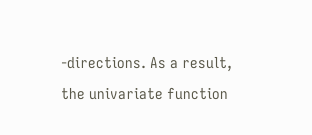-directions. As a result, the univariate function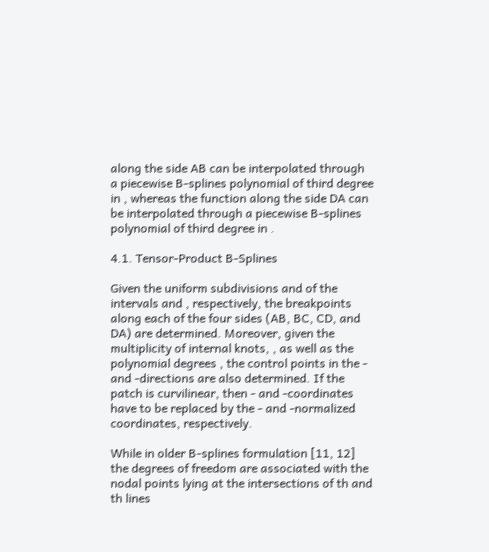along the side AB can be interpolated through a piecewise B-splines polynomial of third degree in , whereas the function along the side DA can be interpolated through a piecewise B-splines polynomial of third degree in .

4.1. Tensor-Product B-Splines

Given the uniform subdivisions and of the intervals and , respectively, the breakpoints along each of the four sides (AB, BC, CD, and DA) are determined. Moreover, given the multiplicity of internal knots, , as well as the polynomial degrees , the control points in the - and -directions are also determined. If the patch is curvilinear, then - and -coordinates have to be replaced by the - and -normalized coordinates, respectively.

While in older B-splines formulation [11, 12] the degrees of freedom are associated with the nodal points lying at the intersections of th and th lines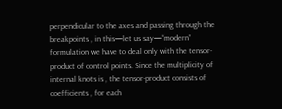perpendicular to the axes and passing through the breakpoints , in this—let us say—“modern” formulation we have to deal only with the tensor-product of control points. Since the multiplicity of internal knots is , the tensor-product consists of coefficients , for each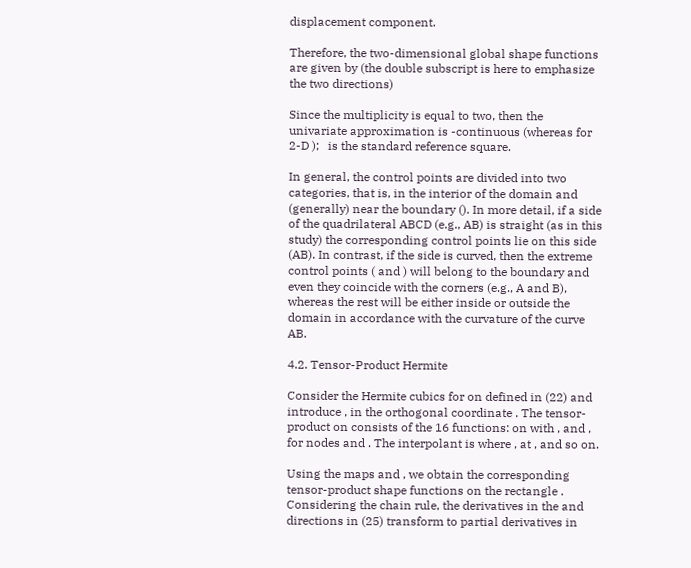displacement component.

Therefore, the two-dimensional global shape functions are given by (the double subscript is here to emphasize the two directions)

Since the multiplicity is equal to two, then the univariate approximation is -continuous (whereas for 2-D );   is the standard reference square.

In general, the control points are divided into two categories, that is, in the interior of the domain and (generally) near the boundary (). In more detail, if a side of the quadrilateral ABCD (e.g., AB) is straight (as in this study) the corresponding control points lie on this side (AB). In contrast, if the side is curved, then the extreme control points ( and ) will belong to the boundary and even they coincide with the corners (e.g., A and B), whereas the rest will be either inside or outside the domain in accordance with the curvature of the curve AB.

4.2. Tensor-Product Hermite

Consider the Hermite cubics for on defined in (22) and introduce , in the orthogonal coordinate . The tensor-product on consists of the 16 functions: on with , and , for nodes and . The interpolant is where , at , and so on.

Using the maps and , we obtain the corresponding tensor-product shape functions on the rectangle . Considering the chain rule, the derivatives in the and directions in (25) transform to partial derivatives in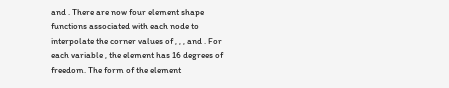and . There are now four element shape functions associated with each node to interpolate the corner values of , , , and . For each variable , the element has 16 degrees of freedom. The form of the element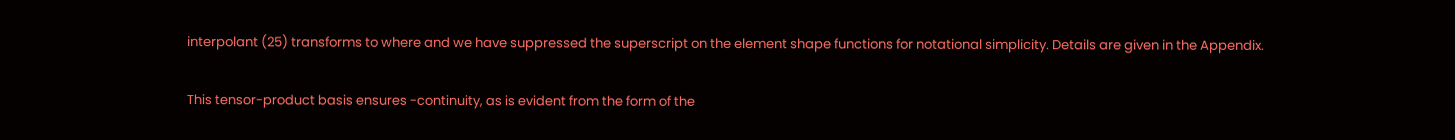interpolant (25) transforms to where and we have suppressed the superscript on the element shape functions for notational simplicity. Details are given in the Appendix.

This tensor-product basis ensures -continuity, as is evident from the form of the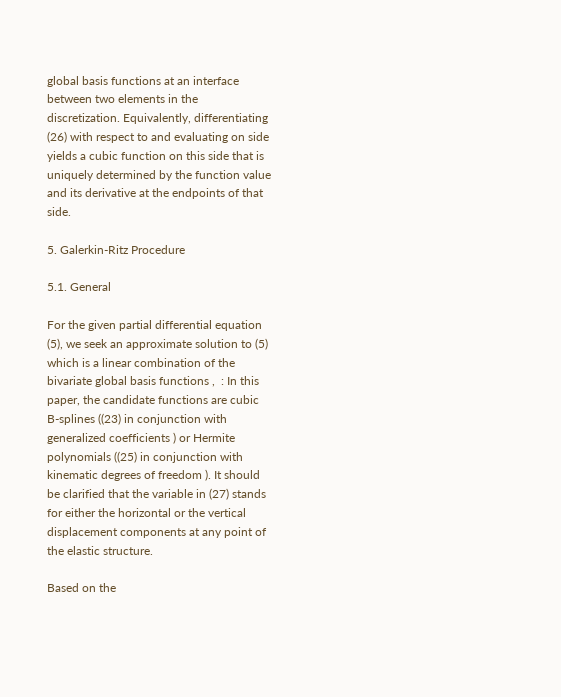global basis functions at an interface between two elements in the discretization. Equivalently, differentiating (26) with respect to and evaluating on side yields a cubic function on this side that is uniquely determined by the function value and its derivative at the endpoints of that side.

5. Galerkin-Ritz Procedure

5.1. General

For the given partial differential equation (5), we seek an approximate solution to (5) which is a linear combination of the bivariate global basis functions ,  : In this paper, the candidate functions are cubic B-splines ((23) in conjunction with generalized coefficients ) or Hermite polynomials ((25) in conjunction with kinematic degrees of freedom ). It should be clarified that the variable in (27) stands for either the horizontal or the vertical displacement components at any point of the elastic structure.

Based on the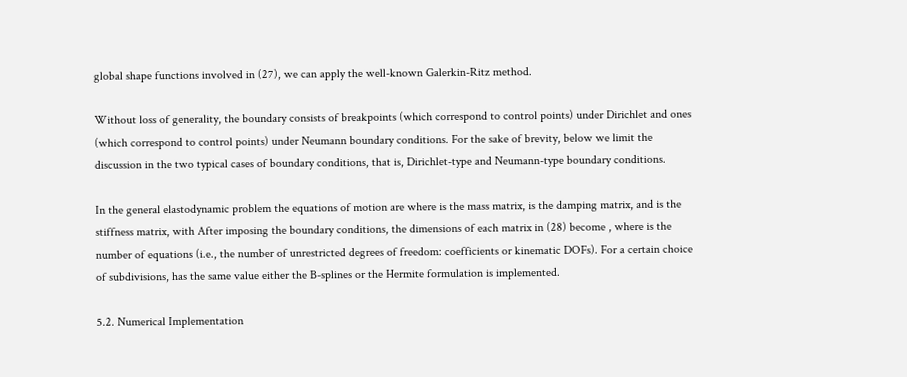global shape functions involved in (27), we can apply the well-known Galerkin-Ritz method.

Without loss of generality, the boundary consists of breakpoints (which correspond to control points) under Dirichlet and ones (which correspond to control points) under Neumann boundary conditions. For the sake of brevity, below we limit the discussion in the two typical cases of boundary conditions, that is, Dirichlet-type and Neumann-type boundary conditions.

In the general elastodynamic problem the equations of motion are where is the mass matrix, is the damping matrix, and is the stiffness matrix, with After imposing the boundary conditions, the dimensions of each matrix in (28) become , where is the number of equations (i.e., the number of unrestricted degrees of freedom: coefficients or kinematic DOFs). For a certain choice of subdivisions, has the same value either the B-splines or the Hermite formulation is implemented.

5.2. Numerical Implementation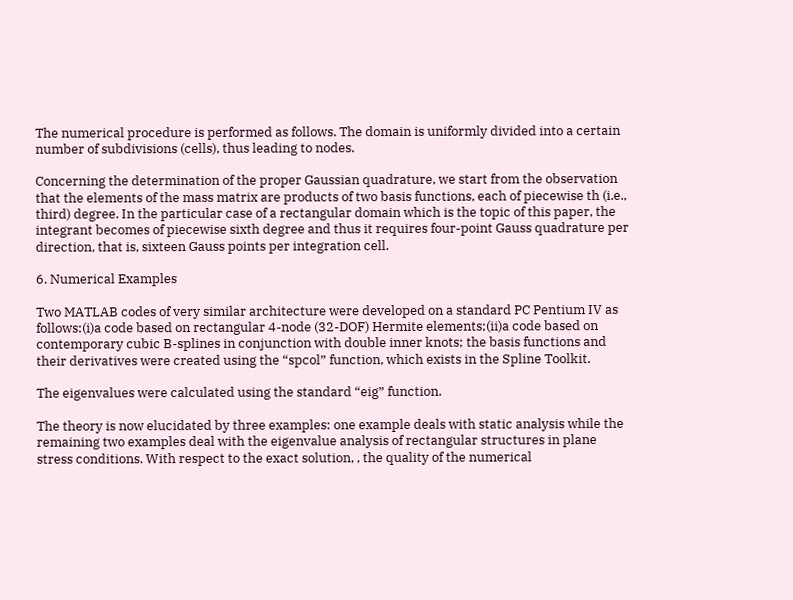The numerical procedure is performed as follows. The domain is uniformly divided into a certain number of subdivisions (cells), thus leading to nodes.

Concerning the determination of the proper Gaussian quadrature, we start from the observation that the elements of the mass matrix are products of two basis functions, each of piecewise th (i.e., third) degree. In the particular case of a rectangular domain which is the topic of this paper, the integrant becomes of piecewise sixth degree and thus it requires four-point Gauss quadrature per direction, that is, sixteen Gauss points per integration cell.

6. Numerical Examples

Two MATLAB codes of very similar architecture were developed on a standard PC Pentium IV as follows:(i)a code based on rectangular 4-node (32-DOF) Hermite elements;(ii)a code based on contemporary cubic B-splines in conjunction with double inner knots; the basis functions and their derivatives were created using the “spcol” function, which exists in the Spline Toolkit.

The eigenvalues were calculated using the standard “eig” function.

The theory is now elucidated by three examples: one example deals with static analysis while the remaining two examples deal with the eigenvalue analysis of rectangular structures in plane stress conditions. With respect to the exact solution, , the quality of the numerical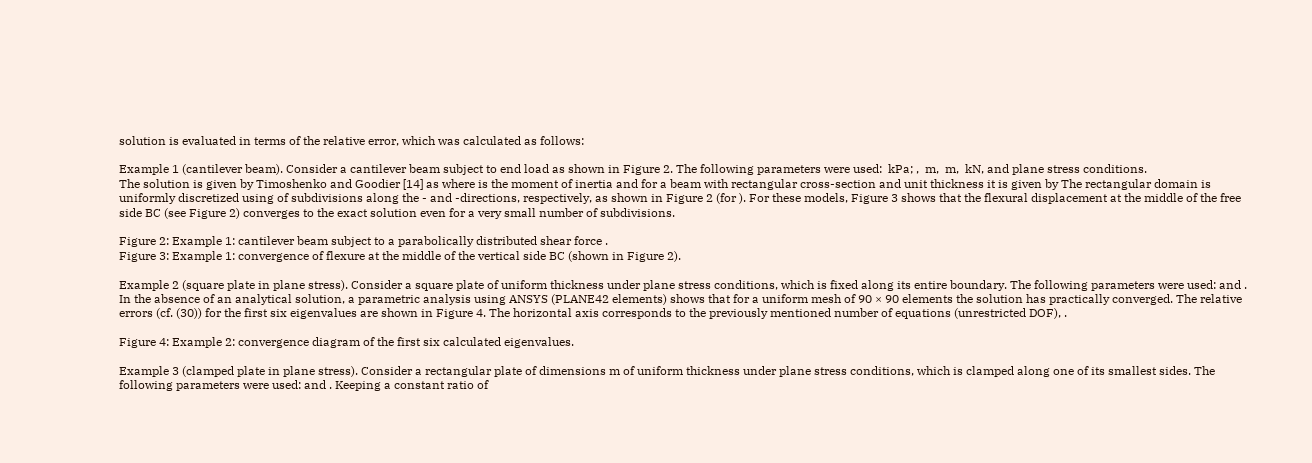solution is evaluated in terms of the relative error, which was calculated as follows:

Example 1 (cantilever beam). Consider a cantilever beam subject to end load as shown in Figure 2. The following parameters were used:  kPa; ,  m,  m,  kN, and plane stress conditions.
The solution is given by Timoshenko and Goodier [14] as where is the moment of inertia and for a beam with rectangular cross-section and unit thickness it is given by The rectangular domain is uniformly discretized using of subdivisions along the - and -directions, respectively, as shown in Figure 2 (for ). For these models, Figure 3 shows that the flexural displacement at the middle of the free side BC (see Figure 2) converges to the exact solution even for a very small number of subdivisions.

Figure 2: Example 1: cantilever beam subject to a parabolically distributed shear force .
Figure 3: Example 1: convergence of flexure at the middle of the vertical side BC (shown in Figure 2).

Example 2 (square plate in plane stress). Consider a square plate of uniform thickness under plane stress conditions, which is fixed along its entire boundary. The following parameters were used: and .
In the absence of an analytical solution, a parametric analysis using ANSYS (PLANE42 elements) shows that for a uniform mesh of 90 × 90 elements the solution has practically converged. The relative errors (cf. (30)) for the first six eigenvalues are shown in Figure 4. The horizontal axis corresponds to the previously mentioned number of equations (unrestricted DOF), .

Figure 4: Example 2: convergence diagram of the first six calculated eigenvalues.

Example 3 (clamped plate in plane stress). Consider a rectangular plate of dimensions m of uniform thickness under plane stress conditions, which is clamped along one of its smallest sides. The following parameters were used: and . Keeping a constant ratio of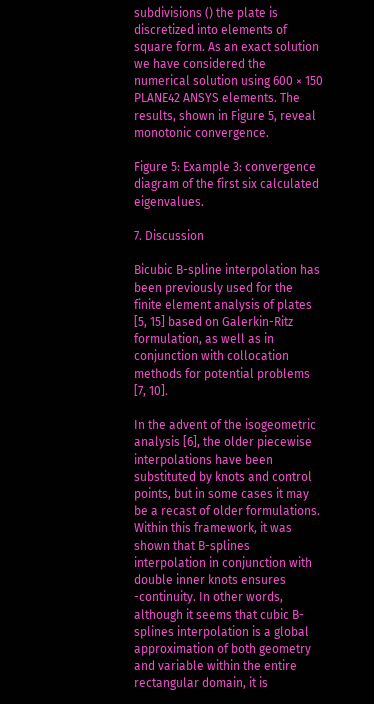subdivisions () the plate is discretized into elements of square form. As an exact solution we have considered the numerical solution using 600 × 150 PLANE42 ANSYS elements. The results, shown in Figure 5, reveal monotonic convergence.

Figure 5: Example 3: convergence diagram of the first six calculated eigenvalues.

7. Discussion

Bicubic B-spline interpolation has been previously used for the finite element analysis of plates [5, 15] based on Galerkin-Ritz formulation, as well as in conjunction with collocation methods for potential problems [7, 10].

In the advent of the isogeometric analysis [6], the older piecewise interpolations have been substituted by knots and control points, but in some cases it may be a recast of older formulations. Within this framework, it was shown that B-splines interpolation in conjunction with double inner knots ensures -continuity. In other words, although it seems that cubic B-splines interpolation is a global approximation of both geometry and variable within the entire rectangular domain, it is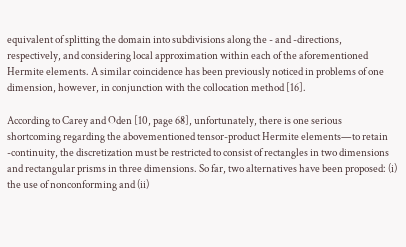equivalent of splitting the domain into subdivisions along the - and -directions, respectively, and considering local approximation within each of the aforementioned Hermite elements. A similar coincidence has been previously noticed in problems of one dimension, however, in conjunction with the collocation method [16].

According to Carey and Oden [10, page 68], unfortunately, there is one serious shortcoming regarding the abovementioned tensor-product Hermite elements—to retain -continuity, the discretization must be restricted to consist of rectangles in two dimensions and rectangular prisms in three dimensions. So far, two alternatives have been proposed: (i) the use of nonconforming and (ii)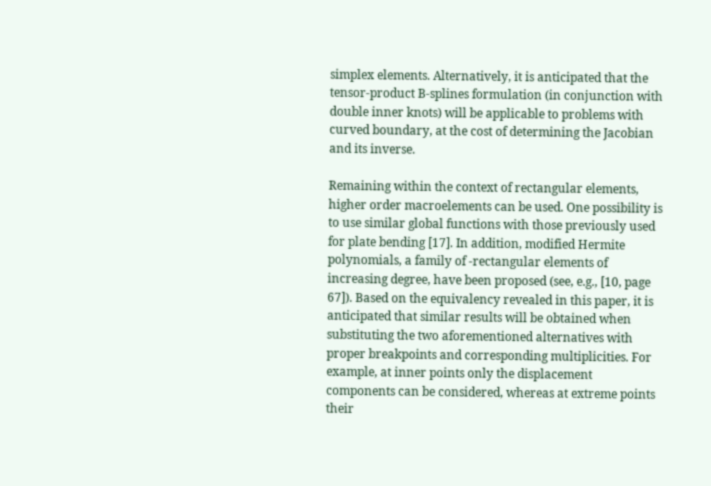simplex elements. Alternatively, it is anticipated that the tensor-product B-splines formulation (in conjunction with double inner knots) will be applicable to problems with curved boundary, at the cost of determining the Jacobian and its inverse.

Remaining within the context of rectangular elements, higher order macroelements can be used. One possibility is to use similar global functions with those previously used for plate bending [17]. In addition, modified Hermite polynomials, a family of -rectangular elements of increasing degree, have been proposed (see, e.g., [10, page 67]). Based on the equivalency revealed in this paper, it is anticipated that similar results will be obtained when substituting the two aforementioned alternatives with proper breakpoints and corresponding multiplicities. For example, at inner points only the displacement components can be considered, whereas at extreme points their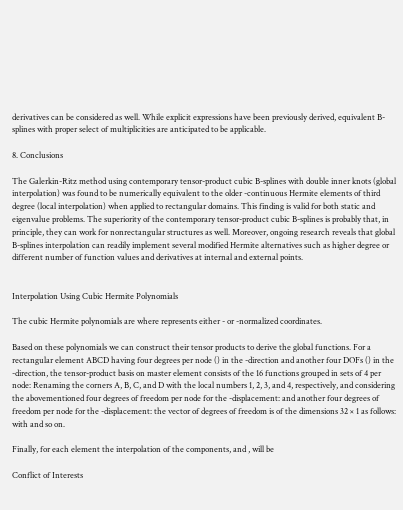derivatives can be considered as well. While explicit expressions have been previously derived, equivalent B-splines with proper select of multiplicities are anticipated to be applicable.

8. Conclusions

The Galerkin-Ritz method using contemporary tensor-product cubic B-splines with double inner knots (global interpolation) was found to be numerically equivalent to the older -continuous Hermite elements of third degree (local interpolation) when applied to rectangular domains. This finding is valid for both static and eigenvalue problems. The superiority of the contemporary tensor-product cubic B-splines is probably that, in principle, they can work for nonrectangular structures as well. Moreover, ongoing research reveals that global B-splines interpolation can readily implement several modified Hermite alternatives such as higher degree or different number of function values and derivatives at internal and external points.


Interpolation Using Cubic Hermite Polynomials

The cubic Hermite polynomials are where represents either - or -normalized coordinates.

Based on these polynomials we can construct their tensor products to derive the global functions. For a rectangular element ABCD having four degrees per node () in the -direction and another four DOFs () in the -direction, the tensor-product basis on master element consists of the 16 functions grouped in sets of 4 per node: Renaming the corners A, B, C, and D with the local numbers 1, 2, 3, and 4, respectively, and considering the abovementioned four degrees of freedom per node for the -displacement: and another four degrees of freedom per node for the -displacement: the vector of degrees of freedom is of the dimensions 32 × 1 as follows: with and so on.

Finally, for each element the interpolation of the components, and , will be

Conflict of Interests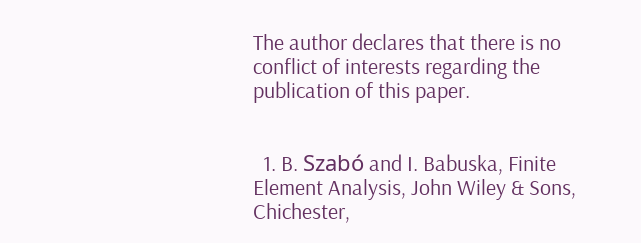The author declares that there is no conflict of interests regarding the publication of this paper.


  1. B. Szabó and I. Babuska, Finite Element Analysis, John Wiley & Sons, Chichester,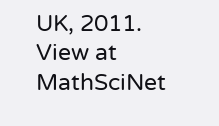UK, 2011. View at MathSciNet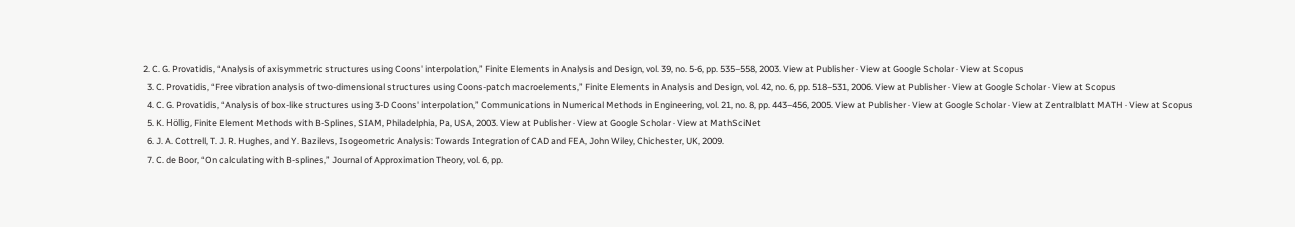2. C. G. Provatidis, “Analysis of axisymmetric structures using Coons' interpolation,” Finite Elements in Analysis and Design, vol. 39, no. 5-6, pp. 535–558, 2003. View at Publisher · View at Google Scholar · View at Scopus
  3. C. Provatidis, “Free vibration analysis of two-dimensional structures using Coons-patch macroelements,” Finite Elements in Analysis and Design, vol. 42, no. 6, pp. 518–531, 2006. View at Publisher · View at Google Scholar · View at Scopus
  4. C. G. Provatidis, “Analysis of box-like structures using 3-D Coons' interpolation,” Communications in Numerical Methods in Engineering, vol. 21, no. 8, pp. 443–456, 2005. View at Publisher · View at Google Scholar · View at Zentralblatt MATH · View at Scopus
  5. K. Höllig, Finite Element Methods with B-Splines, SIAM, Philadelphia, Pa, USA, 2003. View at Publisher · View at Google Scholar · View at MathSciNet
  6. J. A. Cottrell, T. J. R. Hughes, and Y. Bazilevs, Isogeometric Analysis: Towards Integration of CAD and FEA, John Wiley, Chichester, UK, 2009.
  7. C. de Boor, “On calculating with B-splines,” Journal of Approximation Theory, vol. 6, pp.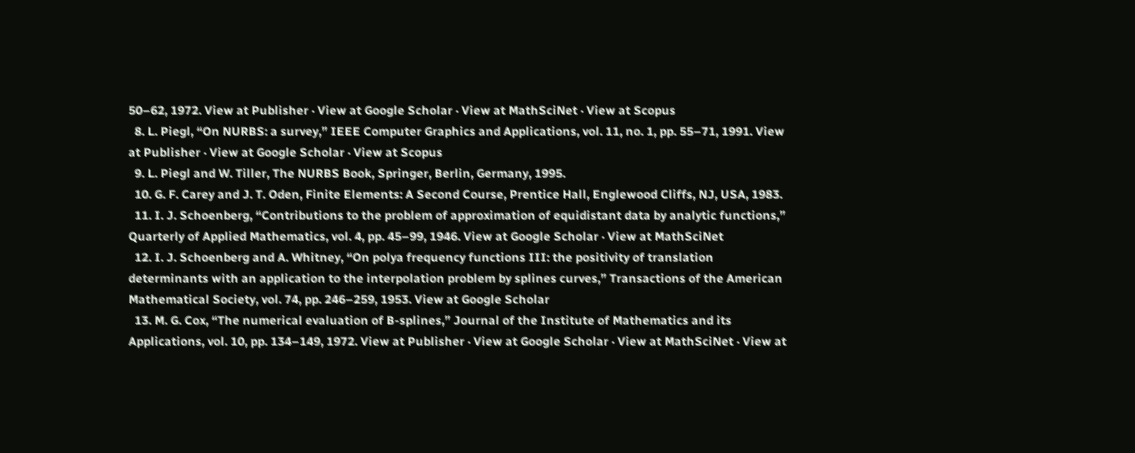50–62, 1972. View at Publisher · View at Google Scholar · View at MathSciNet · View at Scopus
  8. L. Piegl, “On NURBS: a survey,” IEEE Computer Graphics and Applications, vol. 11, no. 1, pp. 55–71, 1991. View at Publisher · View at Google Scholar · View at Scopus
  9. L. Piegl and W. Tiller, The NURBS Book, Springer, Berlin, Germany, 1995.
  10. G. F. Carey and J. T. Oden, Finite Elements: A Second Course, Prentice Hall, Englewood Cliffs, NJ, USA, 1983.
  11. I. J. Schoenberg, “Contributions to the problem of approximation of equidistant data by analytic functions,” Quarterly of Applied Mathematics, vol. 4, pp. 45–99, 1946. View at Google Scholar · View at MathSciNet
  12. I. J. Schoenberg and A. Whitney, “On polya frequency functions III: the positivity of translation determinants with an application to the interpolation problem by splines curves,” Transactions of the American Mathematical Society, vol. 74, pp. 246–259, 1953. View at Google Scholar
  13. M. G. Cox, “The numerical evaluation of B-splines,” Journal of the Institute of Mathematics and its Applications, vol. 10, pp. 134–149, 1972. View at Publisher · View at Google Scholar · View at MathSciNet · View at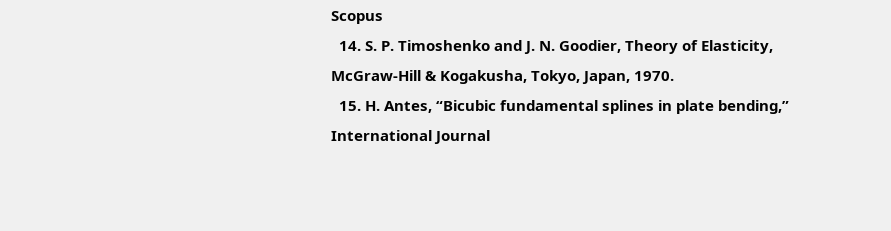Scopus
  14. S. P. Timoshenko and J. N. Goodier, Theory of Elasticity, McGraw-Hill & Kogakusha, Tokyo, Japan, 1970.
  15. H. Antes, “Bicubic fundamental splines in plate bending,” International Journal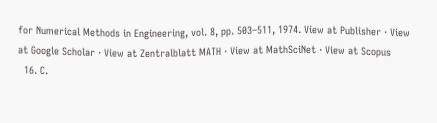for Numerical Methods in Engineering, vol. 8, pp. 503–511, 1974. View at Publisher · View at Google Scholar · View at Zentralblatt MATH · View at MathSciNet · View at Scopus
  16. C.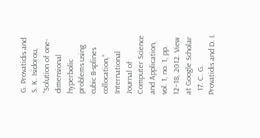G. Provatidis and S. K. Isidorou, “Solution of one-dimensional hyperbolic problems using cubic B-splines collocation,” International Journal of Computer Science and Application, vol. 1, no. 1, pp. 12–18, 2012. View at Google Scholar
  17. C. G. Provatidis and D. I.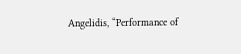Angelidis, “Performance of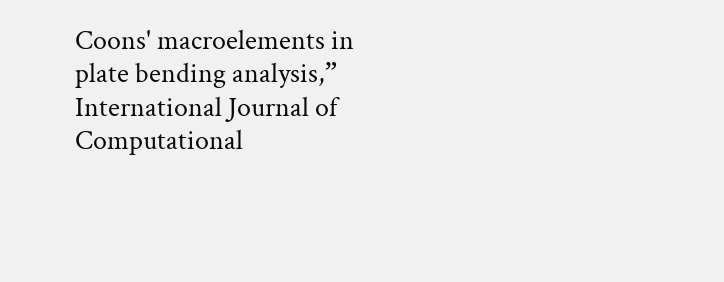Coons' macroelements in plate bending analysis,” International Journal of Computational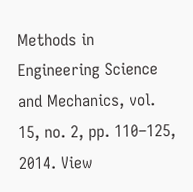Methods in Engineering Science and Mechanics, vol. 15, no. 2, pp. 110–125, 2014. View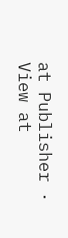at Publisher · View at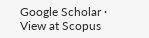Google Scholar · View at Scopus